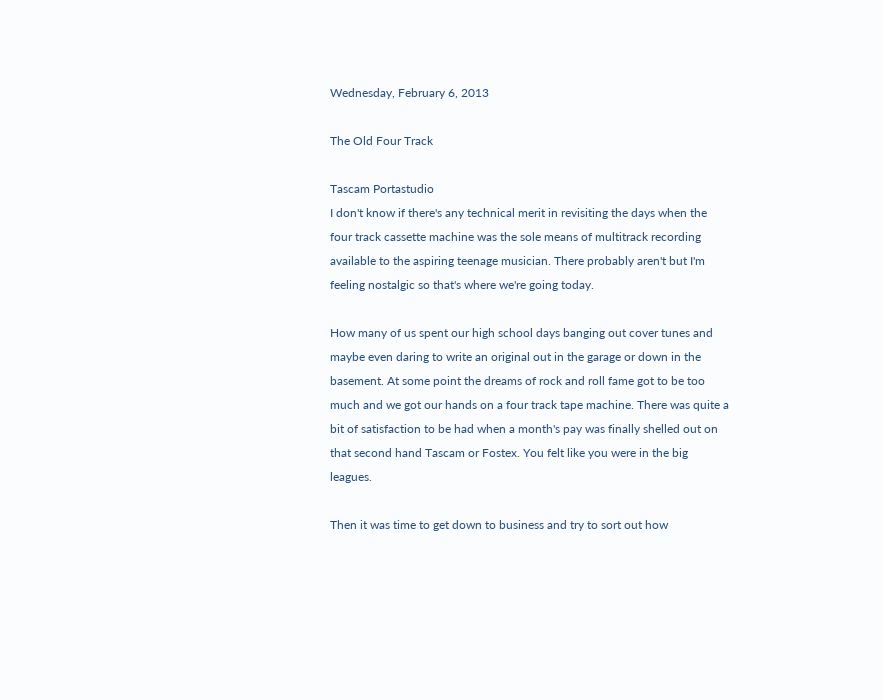Wednesday, February 6, 2013

The Old Four Track

Tascam Portastudio
I don't know if there's any technical merit in revisiting the days when the four track cassette machine was the sole means of multitrack recording available to the aspiring teenage musician. There probably aren't but I'm feeling nostalgic so that's where we're going today.

How many of us spent our high school days banging out cover tunes and maybe even daring to write an original out in the garage or down in the basement. At some point the dreams of rock and roll fame got to be too much and we got our hands on a four track tape machine. There was quite a bit of satisfaction to be had when a month's pay was finally shelled out on that second hand Tascam or Fostex. You felt like you were in the big leagues.

Then it was time to get down to business and try to sort out how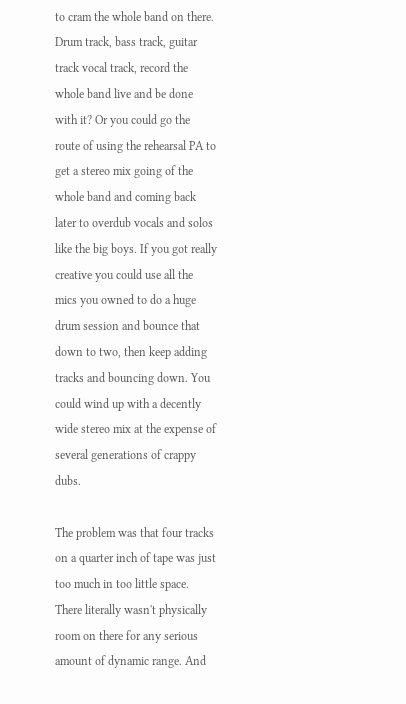to cram the whole band on there. Drum track, bass track, guitar track vocal track, record the whole band live and be done with it? Or you could go the route of using the rehearsal PA to get a stereo mix going of the whole band and coming back later to overdub vocals and solos like the big boys. If you got really creative you could use all the mics you owned to do a huge drum session and bounce that down to two, then keep adding tracks and bouncing down. You could wind up with a decently wide stereo mix at the expense of several generations of crappy dubs.

The problem was that four tracks on a quarter inch of tape was just too much in too little space. There literally wasn't physically room on there for any serious amount of dynamic range. And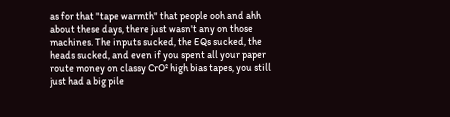as for that "tape warmth" that people ooh and ahh about these days, there just wasn't any on those machines. The inputs sucked, the EQs sucked, the heads sucked, and even if you spent all your paper route money on classy CrO² high bias tapes, you still just had a big pile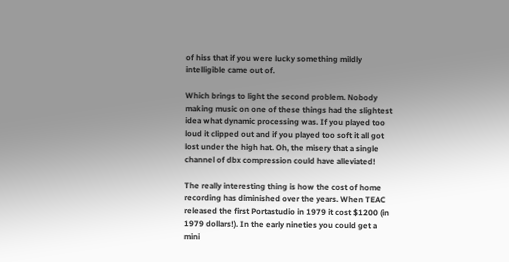of hiss that if you were lucky something mildly intelligible came out of.

Which brings to light the second problem. Nobody making music on one of these things had the slightest idea what dynamic processing was. If you played too loud it clipped out and if you played too soft it all got lost under the high hat. Oh, the misery that a single channel of dbx compression could have alleviated!

The really interesting thing is how the cost of home recording has diminished over the years. When TEAC released the first Portastudio in 1979 it cost $1200 (in 1979 dollars!). In the early nineties you could get a mini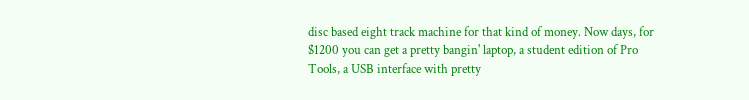disc based eight track machine for that kind of money. Now days, for $1200 you can get a pretty bangin' laptop, a student edition of Pro Tools, a USB interface with pretty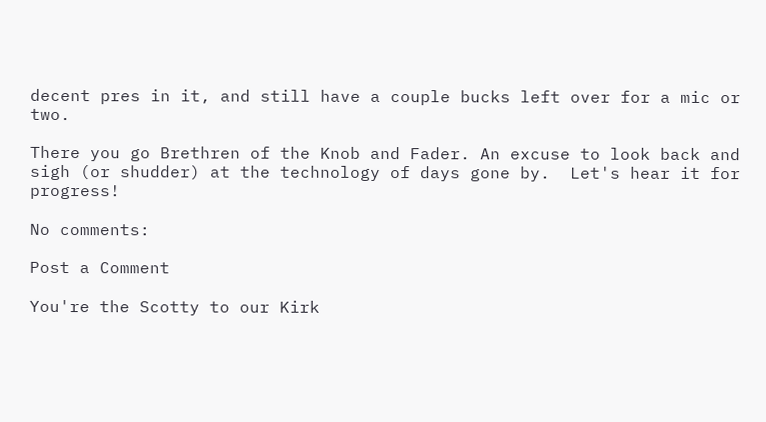decent pres in it, and still have a couple bucks left over for a mic or two.

There you go Brethren of the Knob and Fader. An excuse to look back and sigh (or shudder) at the technology of days gone by.  Let's hear it for progress!

No comments:

Post a Comment

You're the Scotty to our Kirk